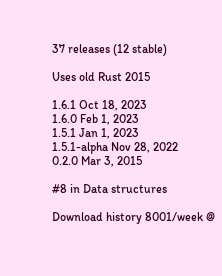37 releases (12 stable)

Uses old Rust 2015

1.6.1 Oct 18, 2023
1.6.0 Feb 1, 2023
1.5.1 Jan 1, 2023
1.5.1-alpha Nov 28, 2022
0.2.0 Mar 3, 2015

#8 in Data structures

Download history 8001/week @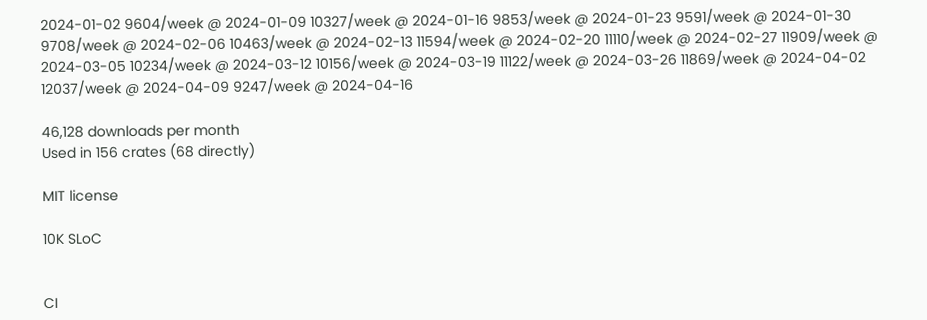2024-01-02 9604/week @ 2024-01-09 10327/week @ 2024-01-16 9853/week @ 2024-01-23 9591/week @ 2024-01-30 9708/week @ 2024-02-06 10463/week @ 2024-02-13 11594/week @ 2024-02-20 11110/week @ 2024-02-27 11909/week @ 2024-03-05 10234/week @ 2024-03-12 10156/week @ 2024-03-19 11122/week @ 2024-03-26 11869/week @ 2024-04-02 12037/week @ 2024-04-09 9247/week @ 2024-04-16

46,128 downloads per month
Used in 156 crates (68 directly)

MIT license

10K SLoC


CI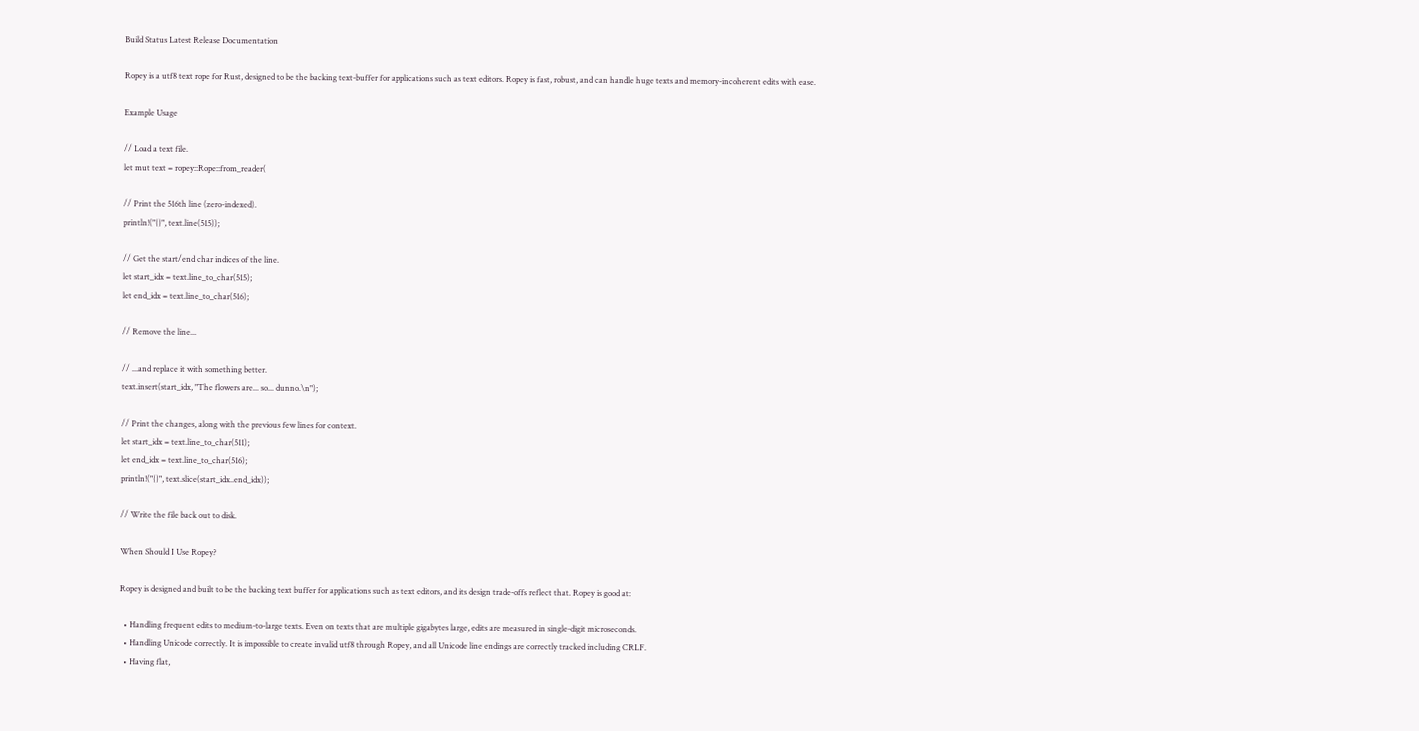Build Status Latest Release Documentation

Ropey is a utf8 text rope for Rust, designed to be the backing text-buffer for applications such as text editors. Ropey is fast, robust, and can handle huge texts and memory-incoherent edits with ease.

Example Usage

// Load a text file.
let mut text = ropey::Rope::from_reader(

// Print the 516th line (zero-indexed).
println!("{}", text.line(515));

// Get the start/end char indices of the line.
let start_idx = text.line_to_char(515);
let end_idx = text.line_to_char(516);

// Remove the line...

// ...and replace it with something better.
text.insert(start_idx, "The flowers are... so... dunno.\n");

// Print the changes, along with the previous few lines for context.
let start_idx = text.line_to_char(511);
let end_idx = text.line_to_char(516);
println!("{}", text.slice(start_idx..end_idx));

// Write the file back out to disk.

When Should I Use Ropey?

Ropey is designed and built to be the backing text buffer for applications such as text editors, and its design trade-offs reflect that. Ropey is good at:

  • Handling frequent edits to medium-to-large texts. Even on texts that are multiple gigabytes large, edits are measured in single-digit microseconds.
  • Handling Unicode correctly. It is impossible to create invalid utf8 through Ropey, and all Unicode line endings are correctly tracked including CRLF.
  • Having flat,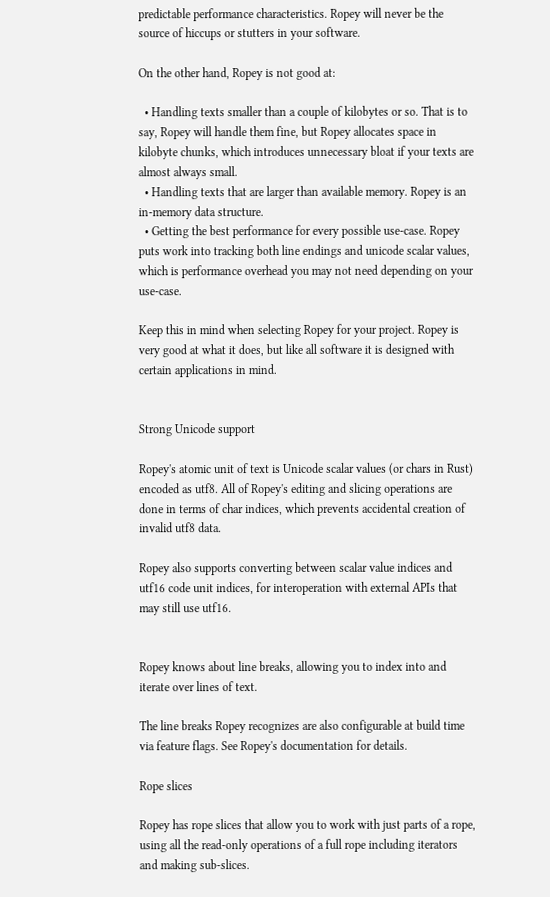predictable performance characteristics. Ropey will never be the source of hiccups or stutters in your software.

On the other hand, Ropey is not good at:

  • Handling texts smaller than a couple of kilobytes or so. That is to say, Ropey will handle them fine, but Ropey allocates space in kilobyte chunks, which introduces unnecessary bloat if your texts are almost always small.
  • Handling texts that are larger than available memory. Ropey is an in-memory data structure.
  • Getting the best performance for every possible use-case. Ropey puts work into tracking both line endings and unicode scalar values, which is performance overhead you may not need depending on your use-case.

Keep this in mind when selecting Ropey for your project. Ropey is very good at what it does, but like all software it is designed with certain applications in mind.


Strong Unicode support

Ropey's atomic unit of text is Unicode scalar values (or chars in Rust) encoded as utf8. All of Ropey's editing and slicing operations are done in terms of char indices, which prevents accidental creation of invalid utf8 data.

Ropey also supports converting between scalar value indices and utf16 code unit indices, for interoperation with external APIs that may still use utf16.


Ropey knows about line breaks, allowing you to index into and iterate over lines of text.

The line breaks Ropey recognizes are also configurable at build time via feature flags. See Ropey's documentation for details.

Rope slices

Ropey has rope slices that allow you to work with just parts of a rope, using all the read-only operations of a full rope including iterators and making sub-slices.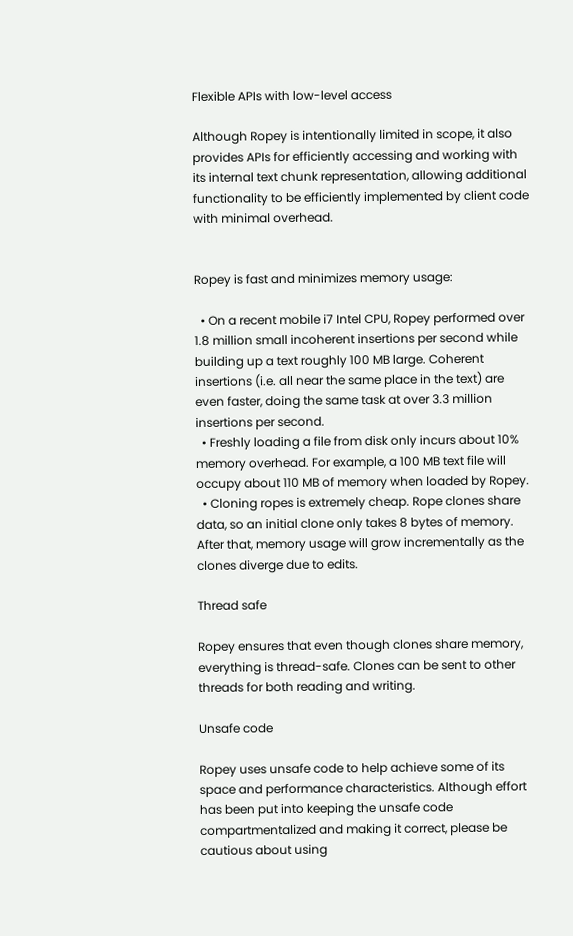Flexible APIs with low-level access

Although Ropey is intentionally limited in scope, it also provides APIs for efficiently accessing and working with its internal text chunk representation, allowing additional functionality to be efficiently implemented by client code with minimal overhead.


Ropey is fast and minimizes memory usage:

  • On a recent mobile i7 Intel CPU, Ropey performed over 1.8 million small incoherent insertions per second while building up a text roughly 100 MB large. Coherent insertions (i.e. all near the same place in the text) are even faster, doing the same task at over 3.3 million insertions per second.
  • Freshly loading a file from disk only incurs about 10% memory overhead. For example, a 100 MB text file will occupy about 110 MB of memory when loaded by Ropey.
  • Cloning ropes is extremely cheap. Rope clones share data, so an initial clone only takes 8 bytes of memory. After that, memory usage will grow incrementally as the clones diverge due to edits.

Thread safe

Ropey ensures that even though clones share memory, everything is thread-safe. Clones can be sent to other threads for both reading and writing.

Unsafe code

Ropey uses unsafe code to help achieve some of its space and performance characteristics. Although effort has been put into keeping the unsafe code compartmentalized and making it correct, please be cautious about using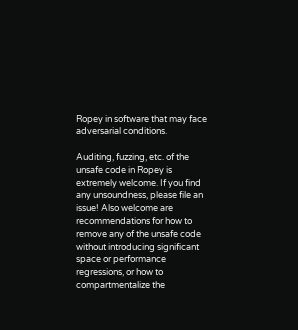Ropey in software that may face adversarial conditions.

Auditing, fuzzing, etc. of the unsafe code in Ropey is extremely welcome. If you find any unsoundness, please file an issue! Also welcome are recommendations for how to remove any of the unsafe code without introducing significant space or performance regressions, or how to compartmentalize the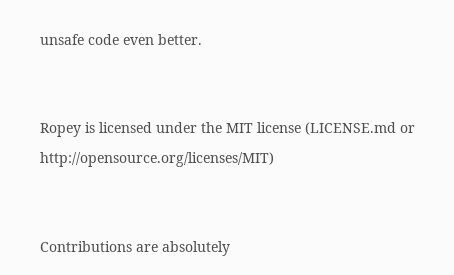unsafe code even better.


Ropey is licensed under the MIT license (LICENSE.md or http://opensource.org/licenses/MIT)


Contributions are absolutely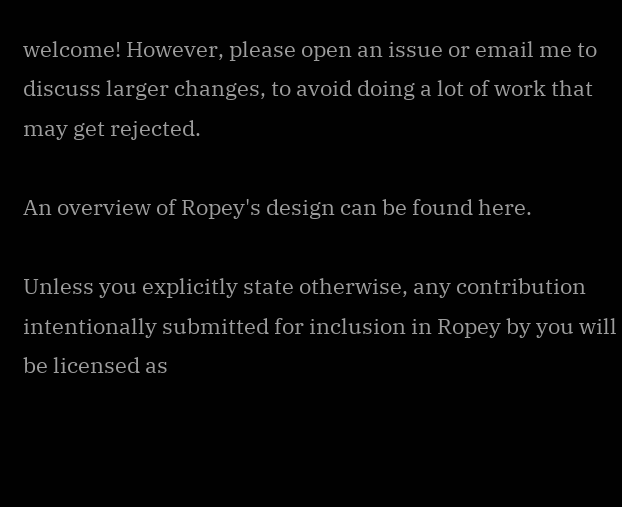welcome! However, please open an issue or email me to discuss larger changes, to avoid doing a lot of work that may get rejected.

An overview of Ropey's design can be found here.

Unless you explicitly state otherwise, any contribution intentionally submitted for inclusion in Ropey by you will be licensed as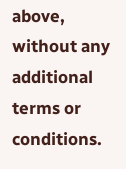above, without any additional terms or conditions.